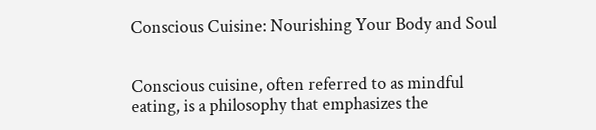Conscious Cuisine: Nourishing Your Body and Soul


Conscious cuisine, often referred to as mindful eating, is a philosophy that emphasizes the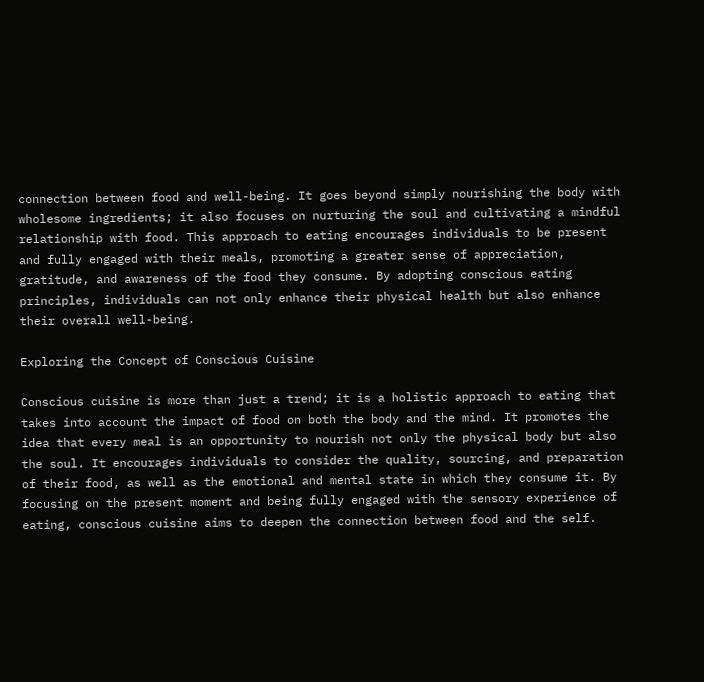connection between food and well-being. It goes beyond simply nourishing the body with wholesome ingredients; it also focuses on nurturing the soul and cultivating a mindful relationship with food. This approach to eating encourages individuals to be present and fully engaged with their meals, promoting a greater sense of appreciation, gratitude, and awareness of the food they consume. By adopting conscious eating principles, individuals can not only enhance their physical health but also enhance their overall well-being.

Exploring the Concept of Conscious Cuisine

Conscious cuisine is more than just a trend; it is a holistic approach to eating that takes into account the impact of food on both the body and the mind. It promotes the idea that every meal is an opportunity to nourish not only the physical body but also the soul. It encourages individuals to consider the quality, sourcing, and preparation of their food, as well as the emotional and mental state in which they consume it. By focusing on the present moment and being fully engaged with the sensory experience of eating, conscious cuisine aims to deepen the connection between food and the self.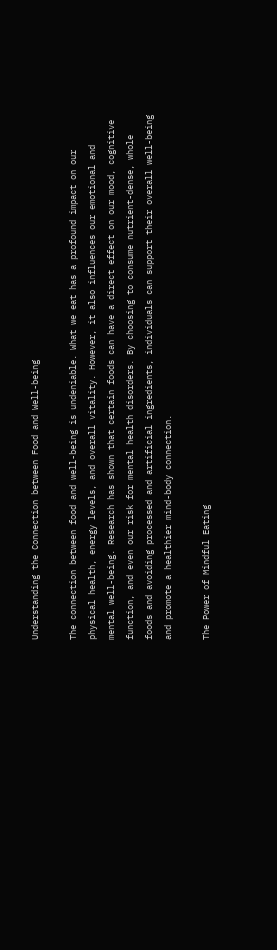Understanding the Connection between Food and Well-being

The connection between food and well-being is undeniable. What we eat has a profound impact on our physical health, energy levels, and overall vitality. However, it also influences our emotional and mental well-being. Research has shown that certain foods can have a direct effect on our mood, cognitive function, and even our risk for mental health disorders. By choosing to consume nutrient-dense, whole foods and avoiding processed and artificial ingredients, individuals can support their overall well-being and promote a healthier mind-body connection.

The Power of Mindful Eating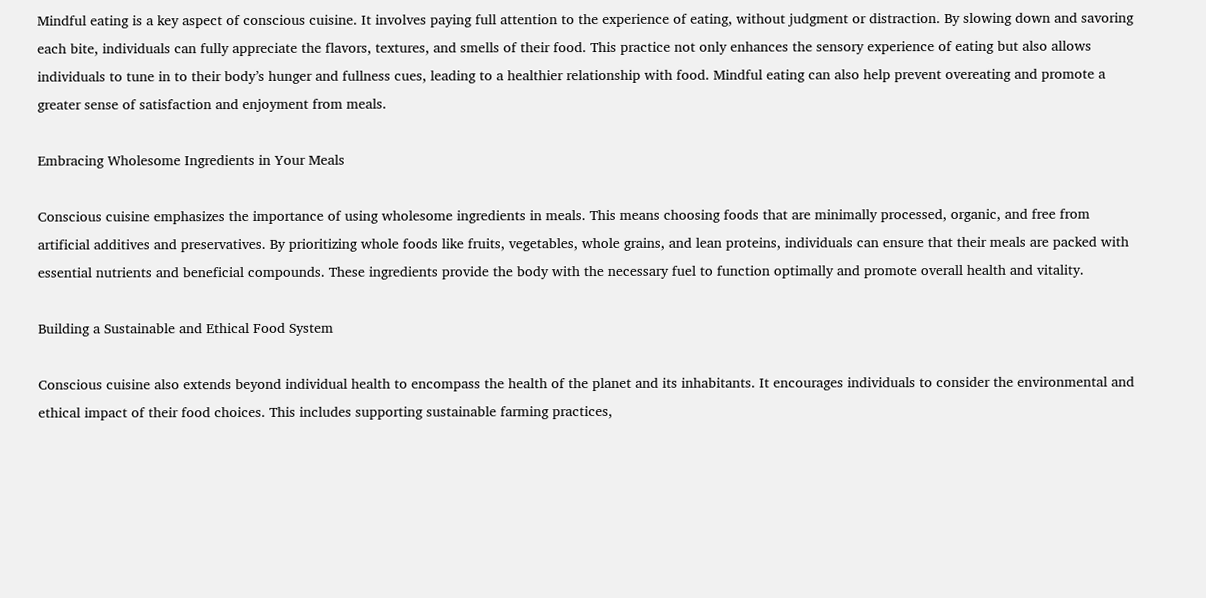Mindful eating is a key aspect of conscious cuisine. It involves paying full attention to the experience of eating, without judgment or distraction. By slowing down and savoring each bite, individuals can fully appreciate the flavors, textures, and smells of their food. This practice not only enhances the sensory experience of eating but also allows individuals to tune in to their body’s hunger and fullness cues, leading to a healthier relationship with food. Mindful eating can also help prevent overeating and promote a greater sense of satisfaction and enjoyment from meals.

Embracing Wholesome Ingredients in Your Meals

Conscious cuisine emphasizes the importance of using wholesome ingredients in meals. This means choosing foods that are minimally processed, organic, and free from artificial additives and preservatives. By prioritizing whole foods like fruits, vegetables, whole grains, and lean proteins, individuals can ensure that their meals are packed with essential nutrients and beneficial compounds. These ingredients provide the body with the necessary fuel to function optimally and promote overall health and vitality.

Building a Sustainable and Ethical Food System

Conscious cuisine also extends beyond individual health to encompass the health of the planet and its inhabitants. It encourages individuals to consider the environmental and ethical impact of their food choices. This includes supporting sustainable farming practices,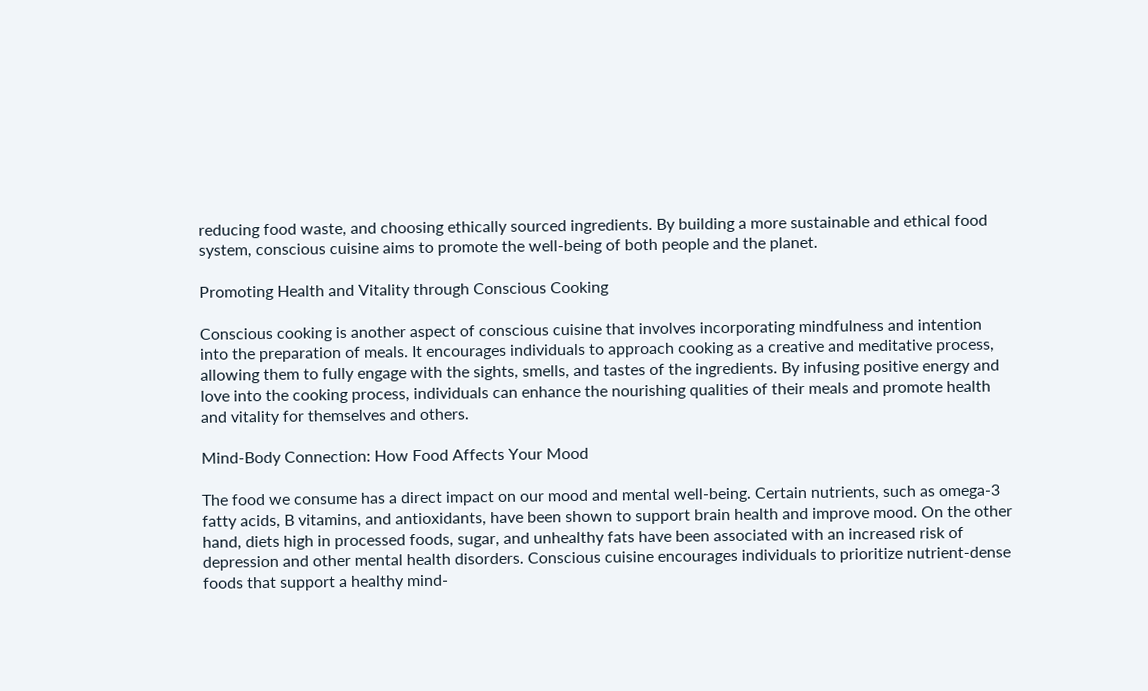reducing food waste, and choosing ethically sourced ingredients. By building a more sustainable and ethical food system, conscious cuisine aims to promote the well-being of both people and the planet.

Promoting Health and Vitality through Conscious Cooking

Conscious cooking is another aspect of conscious cuisine that involves incorporating mindfulness and intention into the preparation of meals. It encourages individuals to approach cooking as a creative and meditative process, allowing them to fully engage with the sights, smells, and tastes of the ingredients. By infusing positive energy and love into the cooking process, individuals can enhance the nourishing qualities of their meals and promote health and vitality for themselves and others.

Mind-Body Connection: How Food Affects Your Mood

The food we consume has a direct impact on our mood and mental well-being. Certain nutrients, such as omega-3 fatty acids, B vitamins, and antioxidants, have been shown to support brain health and improve mood. On the other hand, diets high in processed foods, sugar, and unhealthy fats have been associated with an increased risk of depression and other mental health disorders. Conscious cuisine encourages individuals to prioritize nutrient-dense foods that support a healthy mind-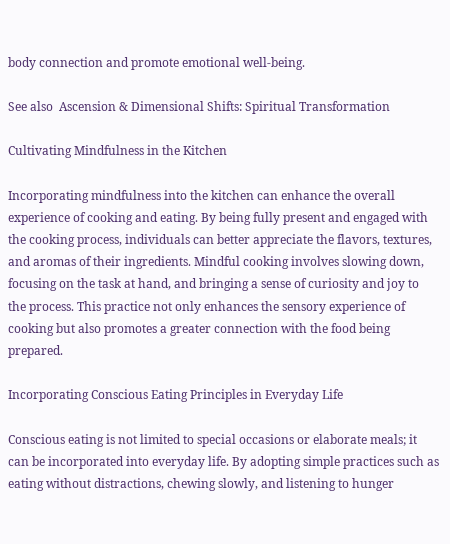body connection and promote emotional well-being.

See also  Ascension & Dimensional Shifts: Spiritual Transformation

Cultivating Mindfulness in the Kitchen

Incorporating mindfulness into the kitchen can enhance the overall experience of cooking and eating. By being fully present and engaged with the cooking process, individuals can better appreciate the flavors, textures, and aromas of their ingredients. Mindful cooking involves slowing down, focusing on the task at hand, and bringing a sense of curiosity and joy to the process. This practice not only enhances the sensory experience of cooking but also promotes a greater connection with the food being prepared.

Incorporating Conscious Eating Principles in Everyday Life

Conscious eating is not limited to special occasions or elaborate meals; it can be incorporated into everyday life. By adopting simple practices such as eating without distractions, chewing slowly, and listening to hunger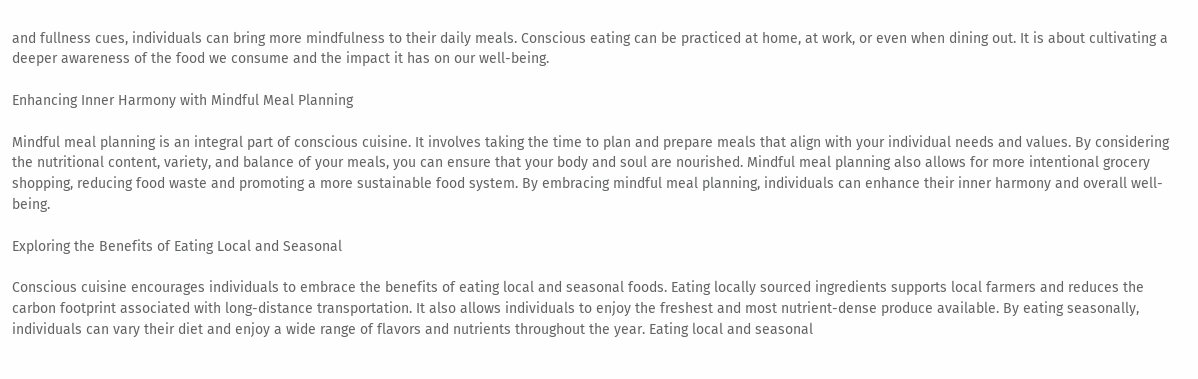and fullness cues, individuals can bring more mindfulness to their daily meals. Conscious eating can be practiced at home, at work, or even when dining out. It is about cultivating a deeper awareness of the food we consume and the impact it has on our well-being.

Enhancing Inner Harmony with Mindful Meal Planning

Mindful meal planning is an integral part of conscious cuisine. It involves taking the time to plan and prepare meals that align with your individual needs and values. By considering the nutritional content, variety, and balance of your meals, you can ensure that your body and soul are nourished. Mindful meal planning also allows for more intentional grocery shopping, reducing food waste and promoting a more sustainable food system. By embracing mindful meal planning, individuals can enhance their inner harmony and overall well-being.

Exploring the Benefits of Eating Local and Seasonal

Conscious cuisine encourages individuals to embrace the benefits of eating local and seasonal foods. Eating locally sourced ingredients supports local farmers and reduces the carbon footprint associated with long-distance transportation. It also allows individuals to enjoy the freshest and most nutrient-dense produce available. By eating seasonally, individuals can vary their diet and enjoy a wide range of flavors and nutrients throughout the year. Eating local and seasonal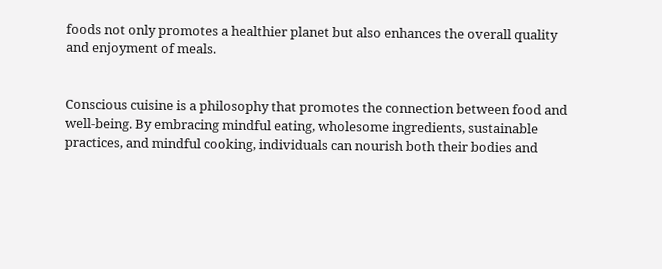foods not only promotes a healthier planet but also enhances the overall quality and enjoyment of meals.


Conscious cuisine is a philosophy that promotes the connection between food and well-being. By embracing mindful eating, wholesome ingredients, sustainable practices, and mindful cooking, individuals can nourish both their bodies and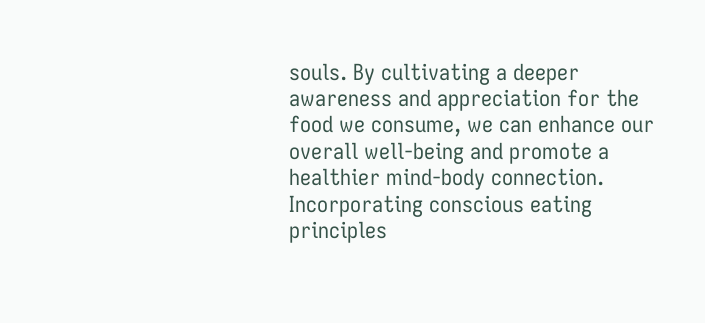souls. By cultivating a deeper awareness and appreciation for the food we consume, we can enhance our overall well-being and promote a healthier mind-body connection. Incorporating conscious eating principles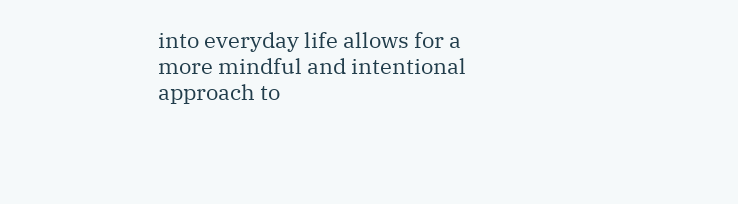into everyday life allows for a more mindful and intentional approach to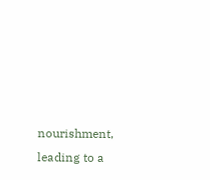nourishment, leading to a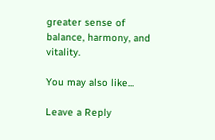greater sense of balance, harmony, and vitality.

You may also like...

Leave a Reply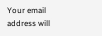Your email address will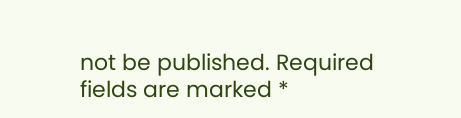not be published. Required fields are marked *